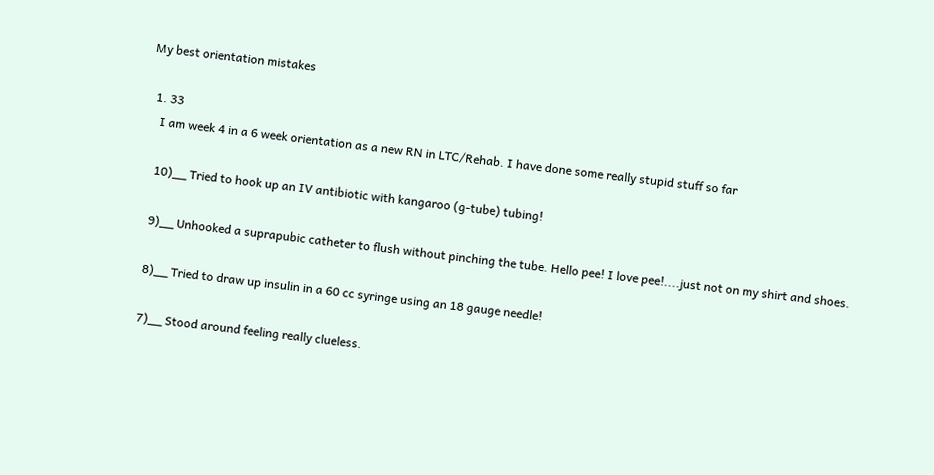My best orientation mistakes

  1. 33
    I am week 4 in a 6 week orientation as a new RN in LTC/Rehab. I have done some really stupid stuff so far

    10)__ Tried to hook up an IV antibiotic with kangaroo (g-tube) tubing!

    9)__ Unhooked a suprapubic catheter to flush without pinching the tube. Hello pee! I love pee!....just not on my shirt and shoes.

    8)__ Tried to draw up insulin in a 60 cc syringe using an 18 gauge needle!

    7)__ Stood around feeling really clueless.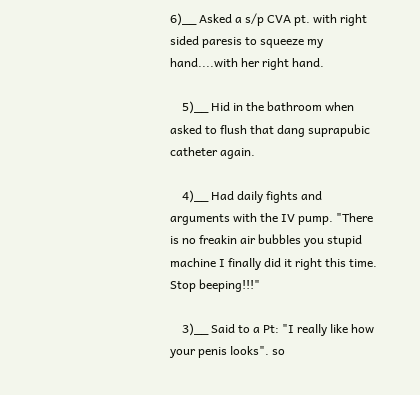6)__ Asked a s/p CVA pt. with right sided paresis to squeeze my hand....with her right hand.

    5)__ Hid in the bathroom when asked to flush that dang suprapubic catheter again.

    4)__ Had daily fights and arguments with the IV pump. "There is no freakin air bubbles you stupid machine I finally did it right this time. Stop beeping!!!"

    3)__ Said to a Pt: "I really like how your penis looks". so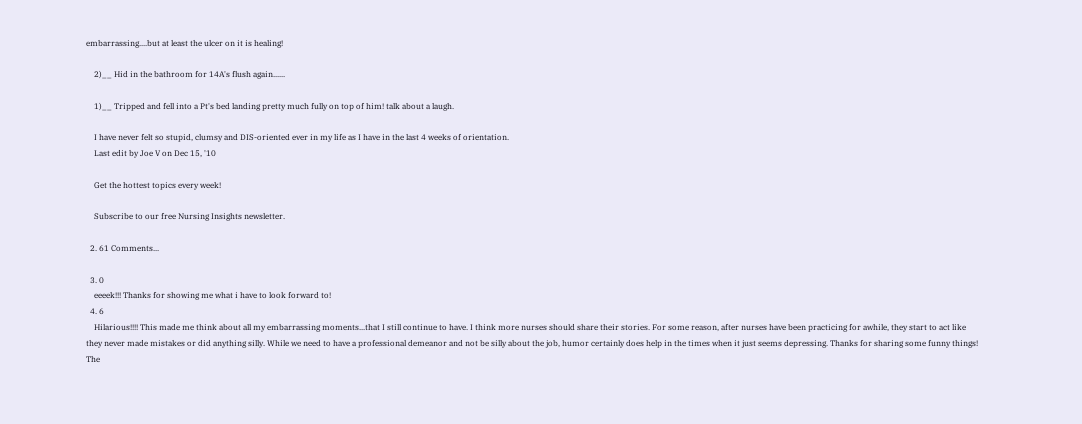embarrassing....but at least the ulcer on it is healing!

    2)__ Hid in the bathroom for 14A's flush again......

    1)__ Tripped and fell into a Pt's bed landing pretty much fully on top of him! talk about a laugh.

    I have never felt so stupid, clumsy and DIS-oriented ever in my life as I have in the last 4 weeks of orientation.
    Last edit by Joe V on Dec 15, '10

    Get the hottest topics every week!

    Subscribe to our free Nursing Insights newsletter.

  2. 61 Comments...

  3. 0
    eeeek!!! Thanks for showing me what i have to look forward to!
  4. 6
    Hilarious!!!! This made me think about all my embarrassing moments...that I still continue to have. I think more nurses should share their stories. For some reason, after nurses have been practicing for awhile, they start to act like they never made mistakes or did anything silly. While we need to have a professional demeanor and not be silly about the job, humor certainly does help in the times when it just seems depressing. Thanks for sharing some funny things! The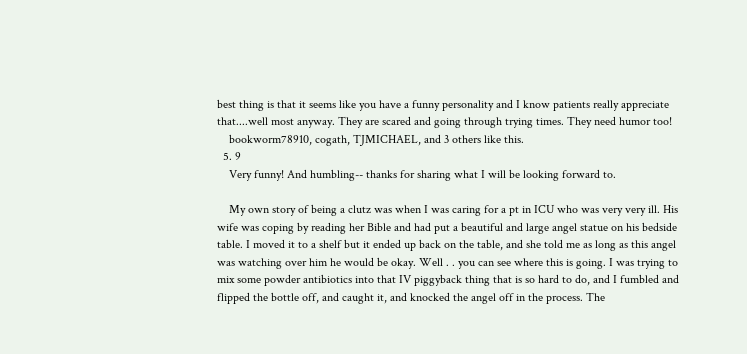best thing is that it seems like you have a funny personality and I know patients really appreciate that....well most anyway. They are scared and going through trying times. They need humor too!
    bookworm78910, cogath, TJMICHAEL, and 3 others like this.
  5. 9
    Very funny! And humbling-- thanks for sharing what I will be looking forward to.

    My own story of being a clutz was when I was caring for a pt in ICU who was very very ill. His wife was coping by reading her Bible and had put a beautiful and large angel statue on his bedside table. I moved it to a shelf but it ended up back on the table, and she told me as long as this angel was watching over him he would be okay. Well . . you can see where this is going. I was trying to mix some powder antibiotics into that IV piggyback thing that is so hard to do, and I fumbled and flipped the bottle off, and caught it, and knocked the angel off in the process. The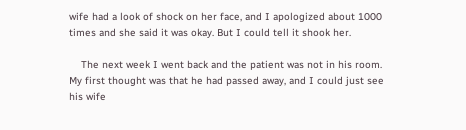wife had a look of shock on her face, and I apologized about 1000 times and she said it was okay. But I could tell it shook her.

    The next week I went back and the patient was not in his room. My first thought was that he had passed away, and I could just see his wife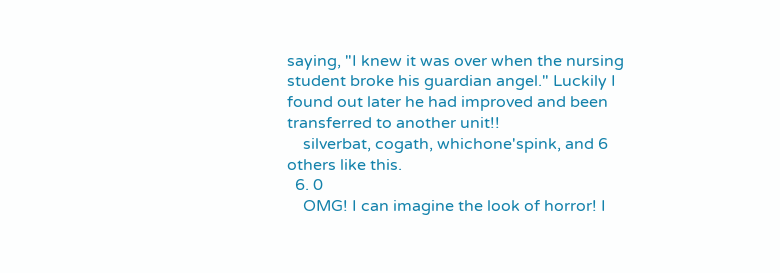saying, "I knew it was over when the nursing student broke his guardian angel." Luckily I found out later he had improved and been transferred to another unit!!
    silverbat, cogath, whichone'spink, and 6 others like this.
  6. 0
    OMG! I can imagine the look of horror! I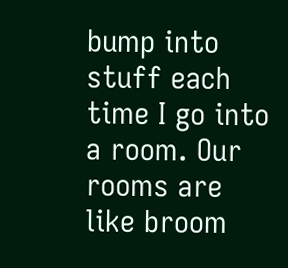bump into stuff each time I go into a room. Our rooms are like broom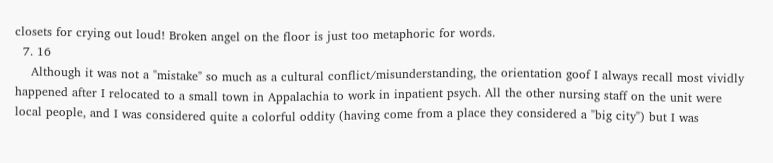closets for crying out loud! Broken angel on the floor is just too metaphoric for words.
  7. 16
    Although it was not a "mistake" so much as a cultural conflict/misunderstanding, the orientation goof I always recall most vividly happened after I relocated to a small town in Appalachia to work in inpatient psych. All the other nursing staff on the unit were local people, and I was considered quite a colorful oddity (having come from a place they considered a "big city") but I was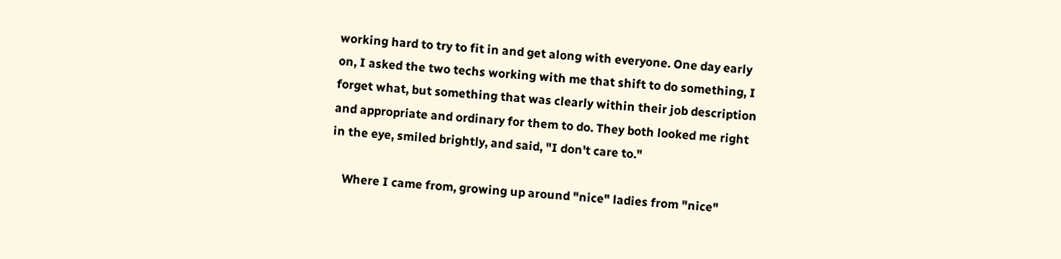working hard to try to fit in and get along with everyone. One day early on, I asked the two techs working with me that shift to do something, I forget what, but something that was clearly within their job description and appropriate and ordinary for them to do. They both looked me right in the eye, smiled brightly, and said, "I don't care to."

    Where I came from, growing up around "nice" ladies from "nice"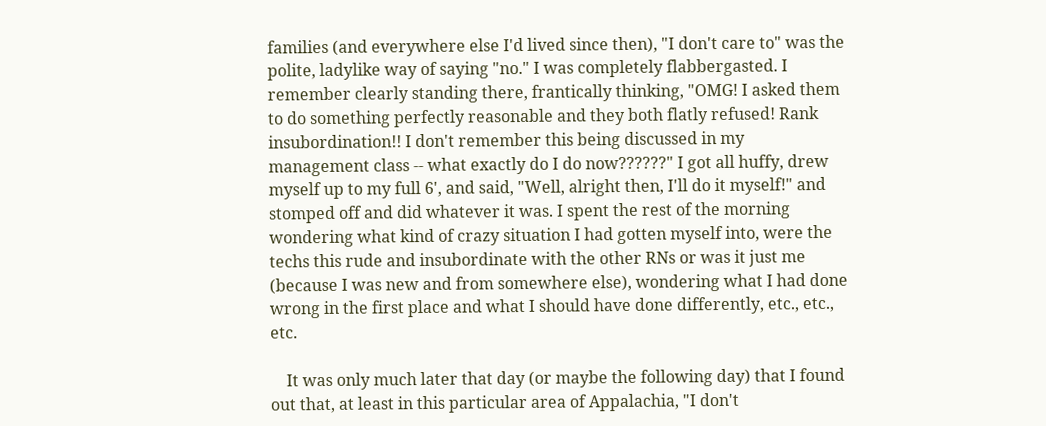families (and everywhere else I'd lived since then), "I don't care to" was the polite, ladylike way of saying "no." I was completely flabbergasted. I remember clearly standing there, frantically thinking, "OMG! I asked them to do something perfectly reasonable and they both flatly refused! Rank insubordination!! I don't remember this being discussed in my management class -- what exactly do I do now??????" I got all huffy, drew myself up to my full 6', and said, "Well, alright then, I'll do it myself!" and stomped off and did whatever it was. I spent the rest of the morning wondering what kind of crazy situation I had gotten myself into, were the techs this rude and insubordinate with the other RNs or was it just me (because I was new and from somewhere else), wondering what I had done wrong in the first place and what I should have done differently, etc., etc., etc.

    It was only much later that day (or maybe the following day) that I found out that, at least in this particular area of Appalachia, "I don't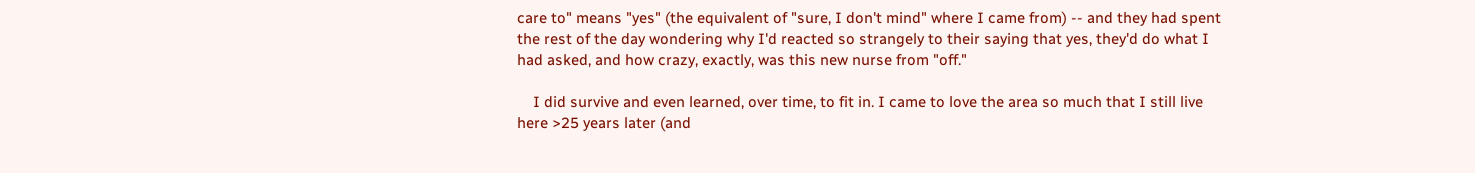care to" means "yes" (the equivalent of "sure, I don't mind" where I came from) -- and they had spent the rest of the day wondering why I'd reacted so strangely to their saying that yes, they'd do what I had asked, and how crazy, exactly, was this new nurse from "off."

    I did survive and even learned, over time, to fit in. I came to love the area so much that I still live here >25 years later (and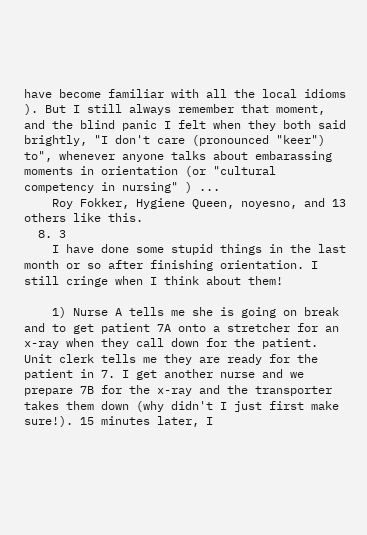have become familiar with all the local idioms ). But I still always remember that moment, and the blind panic I felt when they both said brightly, "I don't care (pronounced "keer") to", whenever anyone talks about embarassing moments in orientation (or "cultural competency in nursing" ) ...
    Roy Fokker, Hygiene Queen, noyesno, and 13 others like this.
  8. 3
    I have done some stupid things in the last month or so after finishing orientation. I still cringe when I think about them!

    1) Nurse A tells me she is going on break and to get patient 7A onto a stretcher for an x-ray when they call down for the patient. Unit clerk tells me they are ready for the patient in 7. I get another nurse and we prepare 7B for the x-ray and the transporter takes them down (why didn't I just first make sure!). 15 minutes later, I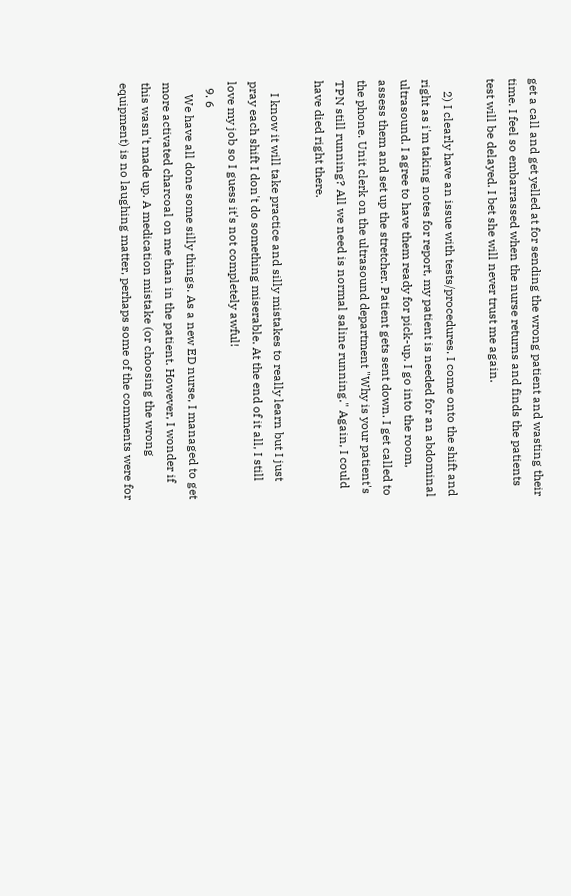get a call and get yelled at for sending the wrong patient and wasting their time. I feel so embarrassed when the nurse returns and finds the patients test will be delayed. I bet she will never trust me again.

    2) I clearly have an issue with tests/procedures. I come onto the shift and right as i'm taking notes for report, my patient is needed for an abdominal ultrasound. I agree to have them ready for pick-up. I go into the room, assess them and set up the stretcher. Patient gets sent down. I get called to the phone. Unit clerk on the ultrasound department "Why is your patient's TPN still running? All we need is normal saline running." Again, I could have died right there.

    I know it will take practice and silly mistakes to really learn but I just pray each shift I don't do something miserable. At the end of it all, I still love my job so I guess it's not completely awful!
  9. 6
    We have all done some silly things. As a new ED nurse, I managed to get more activated charcoal on me than in the patient. However, I wonder if this wasn't made up. A medication mistake (or choosing the wrong equipment) is no laughing matter, perhaps some of the comments were for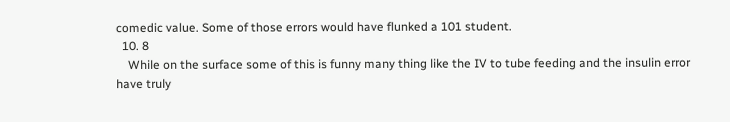comedic value. Some of those errors would have flunked a 101 student.
  10. 8
    While on the surface some of this is funny many thing like the IV to tube feeding and the insulin error have truly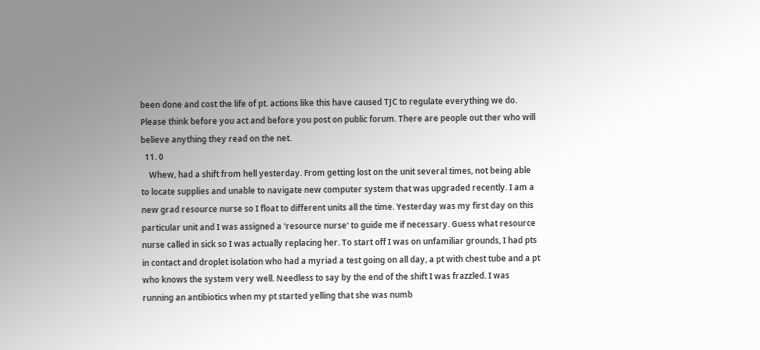been done and cost the life of pt. actions like this have caused TJC to regulate everything we do. Please think before you act and before you post on public forum. There are people out ther who will believe anything they read on the net.
  11. 0
    Whew, had a shift from hell yesterday. From getting lost on the unit several times, not being able to locate supplies and unable to navigate new computer system that was upgraded recently. I am a new grad resource nurse so I float to different units all the time. Yesterday was my first day on this particular unit and I was assigned a 'resource nurse' to guide me if necessary. Guess what resource nurse called in sick so I was actually replacing her. To start off I was on unfamiliar grounds, I had pts in contact and droplet isolation who had a myriad a test going on all day, a pt with chest tube and a pt who knows the system very well. Needless to say by the end of the shift I was frazzled. I was running an antibiotics when my pt started yelling that she was numb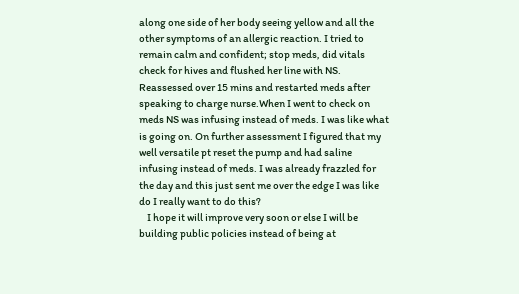along one side of her body seeing yellow and all the other symptoms of an allergic reaction. I tried to remain calm and confident; stop meds, did vitals check for hives and flushed her line with NS. Reassessed over 15 mins and restarted meds after speaking to charge nurse.When I went to check on meds NS was infusing instead of meds. I was like what is going on. On further assessment I figured that my well versatile pt reset the pump and had saline infusing instead of meds. I was already frazzled for the day and this just sent me over the edge I was like do I really want to do this?
    I hope it will improve very soon or else I will be building public policies instead of being at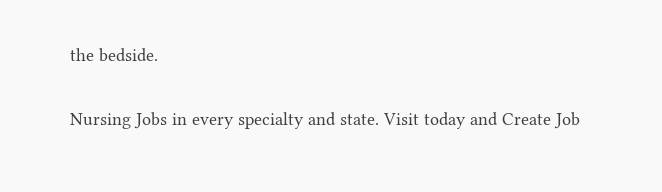the bedside.

Nursing Jobs in every specialty and state. Visit today and Create Job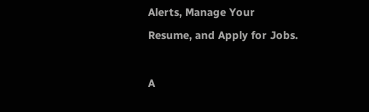Alerts, Manage Your Resume, and Apply for Jobs.

A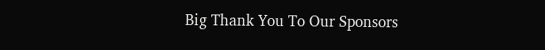Big Thank You To Our Sponsors